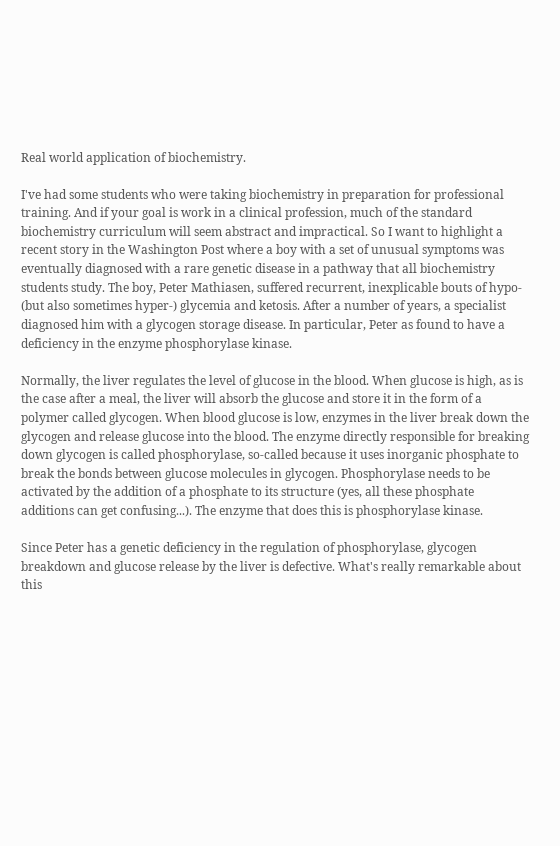Real world application of biochemistry.

I've had some students who were taking biochemistry in preparation for professional training. And if your goal is work in a clinical profession, much of the standard biochemistry curriculum will seem abstract and impractical. So I want to highlight a recent story in the Washington Post where a boy with a set of unusual symptoms was eventually diagnosed with a rare genetic disease in a pathway that all biochemistry students study. The boy, Peter Mathiasen, suffered recurrent, inexplicable bouts of hypo- (but also sometimes hyper-) glycemia and ketosis. After a number of years, a specialist diagnosed him with a glycogen storage disease. In particular, Peter as found to have a deficiency in the enzyme phosphorylase kinase.

Normally, the liver regulates the level of glucose in the blood. When glucose is high, as is the case after a meal, the liver will absorb the glucose and store it in the form of a polymer called glycogen. When blood glucose is low, enzymes in the liver break down the glycogen and release glucose into the blood. The enzyme directly responsible for breaking down glycogen is called phosphorylase, so-called because it uses inorganic phosphate to break the bonds between glucose molecules in glycogen. Phosphorylase needs to be activated by the addition of a phosphate to its structure (yes, all these phosphate additions can get confusing...). The enzyme that does this is phosphorylase kinase.

Since Peter has a genetic deficiency in the regulation of phosphorylase, glycogen breakdown and glucose release by the liver is defective. What's really remarkable about this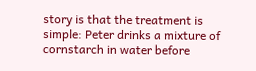story is that the treatment is simple: Peter drinks a mixture of cornstarch in water before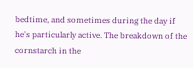bedtime, and sometimes during the day if he's particularly active. The breakdown of the cornstarch in the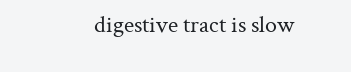digestive tract is slow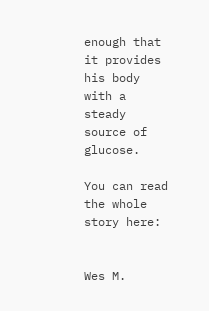enough that it provides his body with a steady source of glucose.

You can read the whole story here:


Wes M.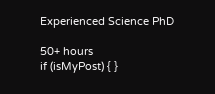Experienced Science PhD

50+ hours
if (isMyPost) { }